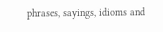phrases, sayings, idioms and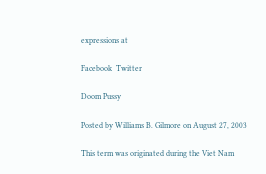expressions at

Facebook  Twitter

Doom Pussy

Posted by Williams B. Gilmore on August 27, 2003

This term was originated during the Viet Nam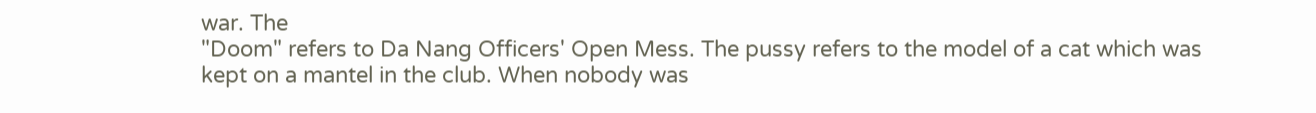war. The
"Doom" refers to Da Nang Officers' Open Mess. The pussy refers to the model of a cat which was kept on a mantel in the club. When nobody was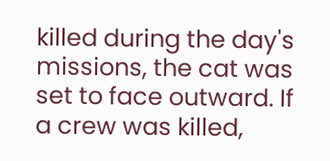killed during the day's missions, the cat was set to face outward. If a crew was killed,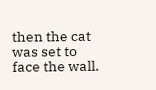then the cat was set to face the wall.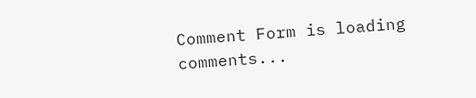Comment Form is loading comments...